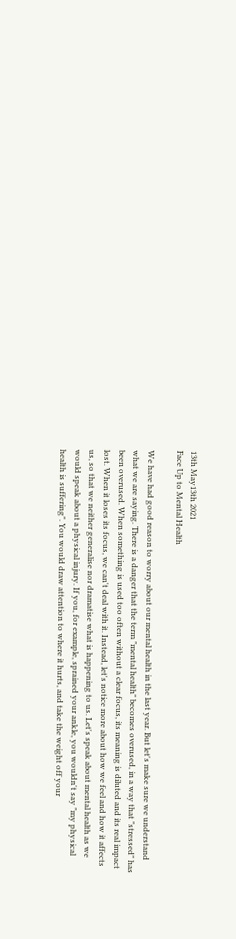13th May13th 2021
Face Up to Mental Health

We have had good reason to worry about our mental health in the last year. But let's make sure we understand what we are saying. There is a danger that the term "mental health" becomes overused, in a way that "stressed" has been overused. When something is used too often without a clear focus, its meaning is diluted and its real impact lost. When it loses its focus, we can't deal with it. Instead, let's notice more about how we feel and how it affects us, so that we neither generalise nor dramatise what is happening to us. Let's speak about mental health as we would speak about a physical injury. If you, for example, sprained your ankle, you wouldn't say "my physical health is suffering". You would draw attention to where it hurts, and take the weight off your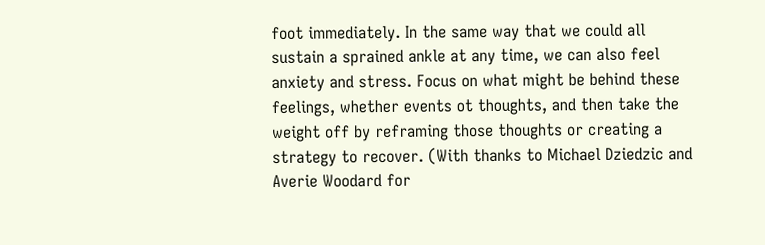foot immediately. In the same way that we could all sustain a sprained ankle at any time, we can also feel anxiety and stress. Focus on what might be behind these feelings, whether events ot thoughts, and then take the weight off by reframing those thoughts or creating a strategy to recover. (With thanks to Michael Dziedzic and Averie Woodard for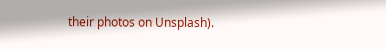their photos on Unsplash).